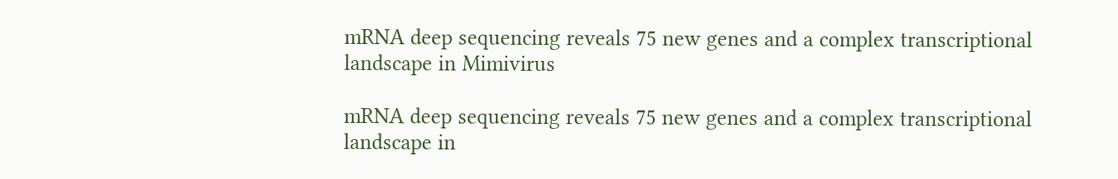mRNA deep sequencing reveals 75 new genes and a complex transcriptional landscape in Mimivirus

mRNA deep sequencing reveals 75 new genes and a complex transcriptional landscape in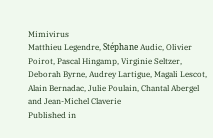Mimivirus
Matthieu Legendre, Stéphane Audic, Olivier Poirot, Pascal Hingamp, Virginie Seltzer, Deborah Byrne, Audrey Lartigue, Magali Lescot, Alain Bernadac, Julie Poulain, Chantal Abergel and Jean-Michel Claverie
Published in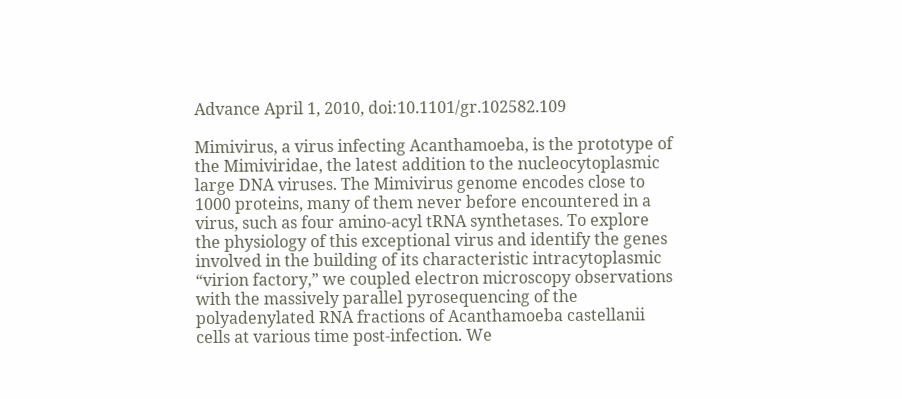Advance April 1, 2010, doi:10.1101/gr.102582.109

Mimivirus, a virus infecting Acanthamoeba, is the prototype of the Mimiviridae, the latest addition to the nucleocytoplasmic large DNA viruses. The Mimivirus genome encodes close to 1000 proteins, many of them never before encountered in a virus, such as four amino-acyl tRNA synthetases. To explore the physiology of this exceptional virus and identify the genes involved in the building of its characteristic intracytoplasmic “virion factory,” we coupled electron microscopy observations with the massively parallel pyrosequencing of the polyadenylated RNA fractions of Acanthamoeba castellanii cells at various time post-infection. We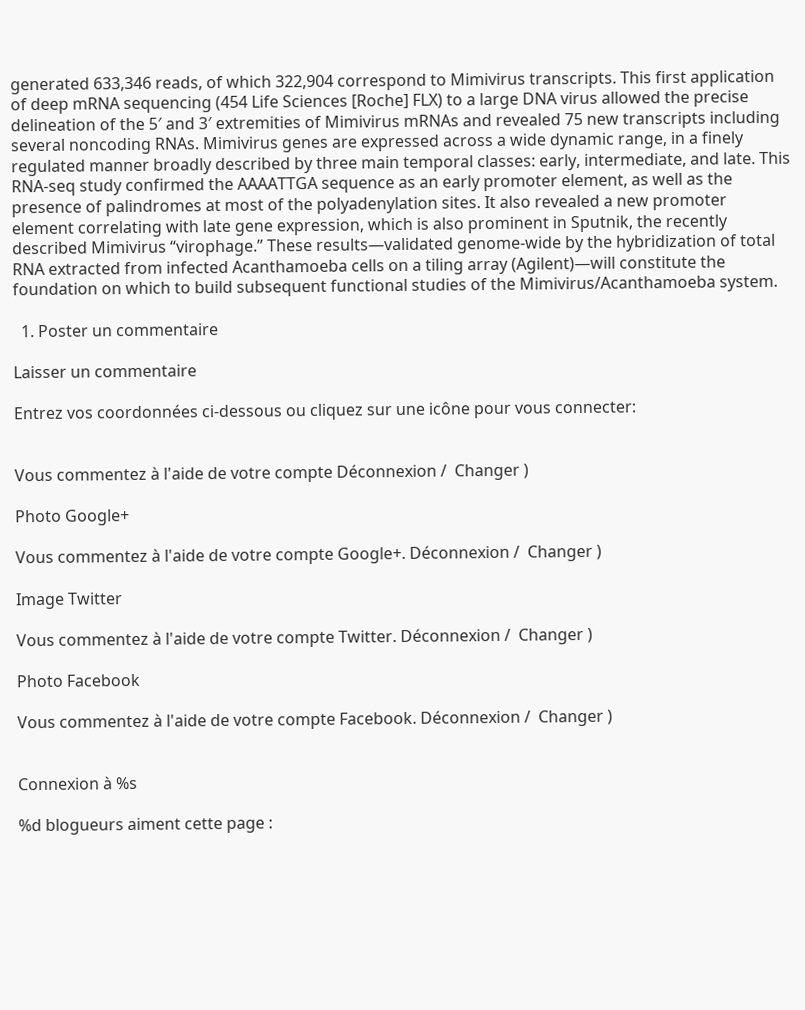generated 633,346 reads, of which 322,904 correspond to Mimivirus transcripts. This first application of deep mRNA sequencing (454 Life Sciences [Roche] FLX) to a large DNA virus allowed the precise delineation of the 5′ and 3′ extremities of Mimivirus mRNAs and revealed 75 new transcripts including several noncoding RNAs. Mimivirus genes are expressed across a wide dynamic range, in a finely regulated manner broadly described by three main temporal classes: early, intermediate, and late. This RNA-seq study confirmed the AAAATTGA sequence as an early promoter element, as well as the presence of palindromes at most of the polyadenylation sites. It also revealed a new promoter element correlating with late gene expression, which is also prominent in Sputnik, the recently described Mimivirus “virophage.” These results—validated genome-wide by the hybridization of total RNA extracted from infected Acanthamoeba cells on a tiling array (Agilent)—will constitute the foundation on which to build subsequent functional studies of the Mimivirus/Acanthamoeba system.

  1. Poster un commentaire

Laisser un commentaire

Entrez vos coordonnées ci-dessous ou cliquez sur une icône pour vous connecter:


Vous commentez à l'aide de votre compte Déconnexion /  Changer )

Photo Google+

Vous commentez à l'aide de votre compte Google+. Déconnexion /  Changer )

Image Twitter

Vous commentez à l'aide de votre compte Twitter. Déconnexion /  Changer )

Photo Facebook

Vous commentez à l'aide de votre compte Facebook. Déconnexion /  Changer )


Connexion à %s

%d blogueurs aiment cette page :